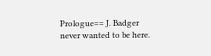Prologue== J. Badger never wanted to be here.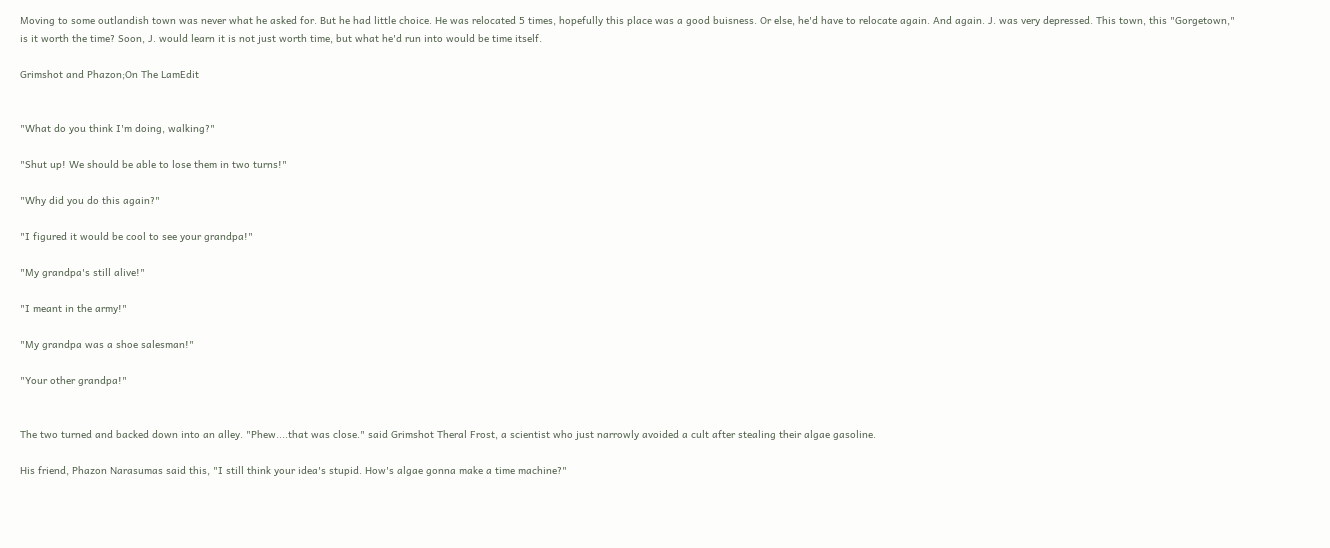Moving to some outlandish town was never what he asked for. But he had little choice. He was relocated 5 times, hopefully this place was a good buisness. Or else, he'd have to relocate again. And again. J. was very depressed. This town, this "Gorgetown," is it worth the time? Soon, J. would learn it is not just worth time, but what he'd run into would be time itself.

Grimshot and Phazon;On The LamEdit


"What do you think I'm doing, walking?"

"Shut up! We should be able to lose them in two turns!"

"Why did you do this again?"

"I figured it would be cool to see your grandpa!"

"My grandpa's still alive!"

"I meant in the army!"

"My grandpa was a shoe salesman!"

"Your other grandpa!"


The two turned and backed down into an alley. "Phew....that was close." said Grimshot Theral Frost, a scientist who just narrowly avoided a cult after stealing their algae gasoline.

His friend, Phazon Narasumas said this, "I still think your idea's stupid. How's algae gonna make a time machine?"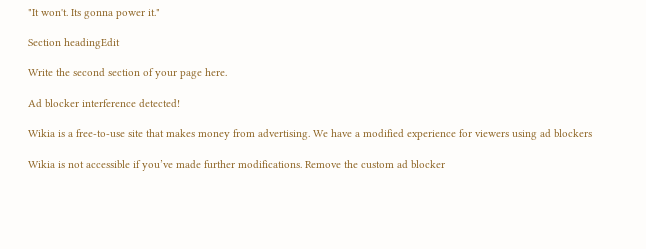"It won't. Its gonna power it."

Section headingEdit

Write the second section of your page here.

Ad blocker interference detected!

Wikia is a free-to-use site that makes money from advertising. We have a modified experience for viewers using ad blockers

Wikia is not accessible if you’ve made further modifications. Remove the custom ad blocker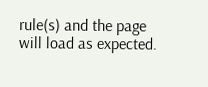rule(s) and the page will load as expected.